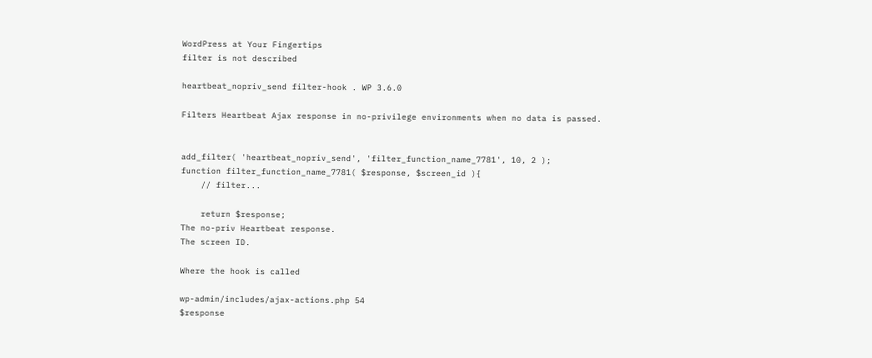WordPress at Your Fingertips
filter is not described

heartbeat_nopriv_send filter-hook . WP 3.6.0

Filters Heartbeat Ajax response in no-privilege environments when no data is passed.


add_filter( 'heartbeat_nopriv_send', 'filter_function_name_7781', 10, 2 );
function filter_function_name_7781( $response, $screen_id ){
    // filter...

    return $response;
The no-priv Heartbeat response.
The screen ID.

Where the hook is called

wp-admin/includes/ajax-actions.php 54
$response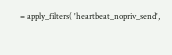= apply_filters( 'heartbeat_nopriv_send',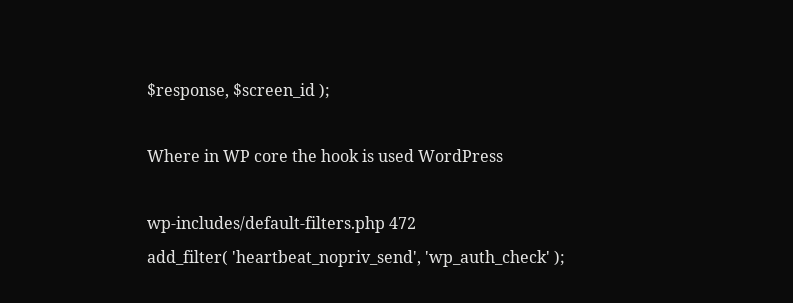$response, $screen_id );

Where in WP core the hook is used WordPress

wp-includes/default-filters.php 472
add_filter( 'heartbeat_nopriv_send', 'wp_auth_check' );